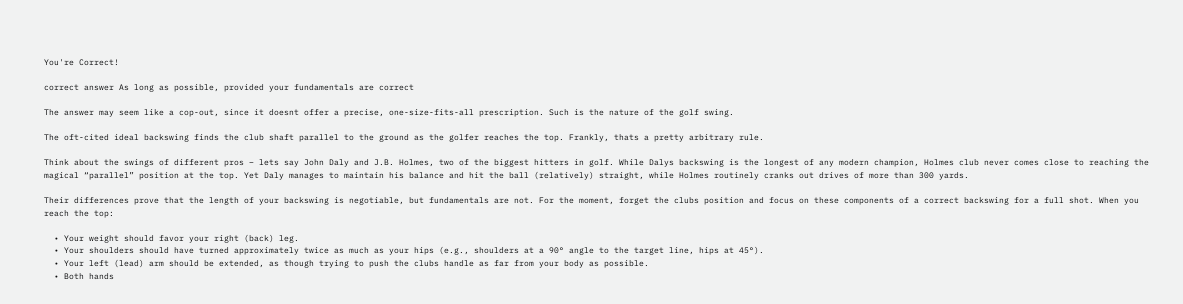You're Correct!

correct answer As long as possible, provided your fundamentals are correct

The answer may seem like a cop-out, since it doesnt offer a precise, one-size-fits-all prescription. Such is the nature of the golf swing.

The oft-cited ideal backswing finds the club shaft parallel to the ground as the golfer reaches the top. Frankly, thats a pretty arbitrary rule.

Think about the swings of different pros – lets say John Daly and J.B. Holmes, two of the biggest hitters in golf. While Dalys backswing is the longest of any modern champion, Holmes club never comes close to reaching the magical “parallel” position at the top. Yet Daly manages to maintain his balance and hit the ball (relatively) straight, while Holmes routinely cranks out drives of more than 300 yards.

Their differences prove that the length of your backswing is negotiable, but fundamentals are not. For the moment, forget the clubs position and focus on these components of a correct backswing for a full shot. When you reach the top:

  • Your weight should favor your right (back) leg.
  • Your shoulders should have turned approximately twice as much as your hips (e.g., shoulders at a 90° angle to the target line, hips at 45°).
  • Your left (lead) arm should be extended, as though trying to push the clubs handle as far from your body as possible.
  • Both hands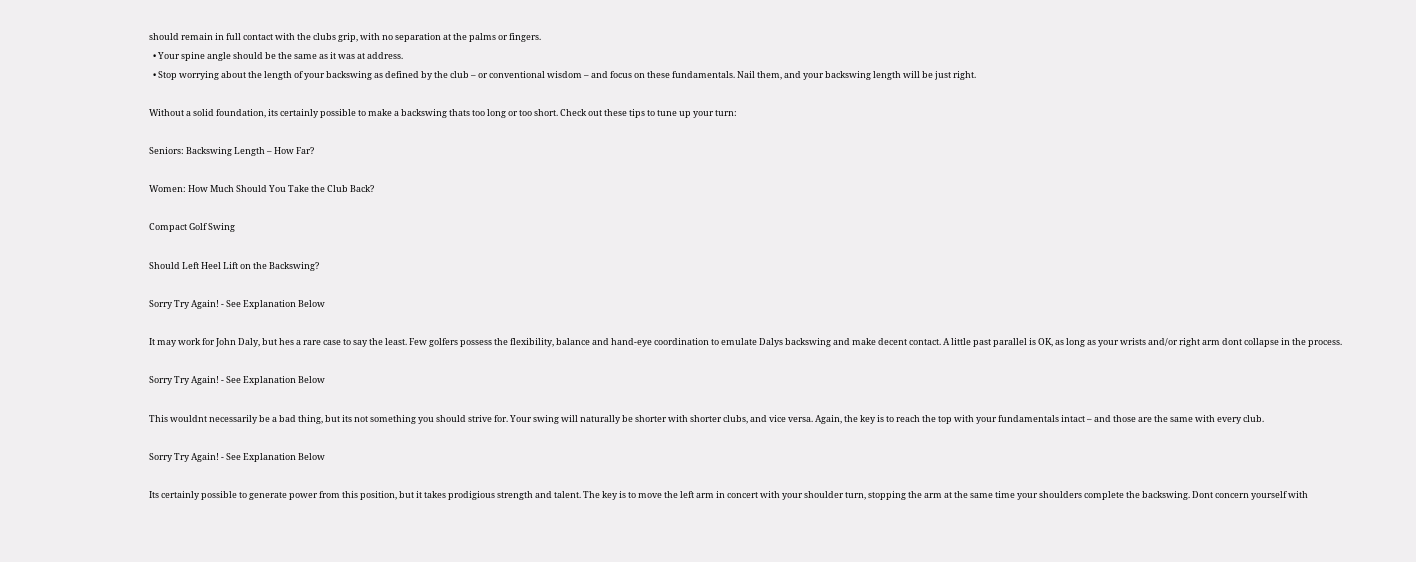should remain in full contact with the clubs grip, with no separation at the palms or fingers.
  • Your spine angle should be the same as it was at address.
  • Stop worrying about the length of your backswing as defined by the club – or conventional wisdom – and focus on these fundamentals. Nail them, and your backswing length will be just right.

Without a solid foundation, its certainly possible to make a backswing thats too long or too short. Check out these tips to tune up your turn:

Seniors: Backswing Length – How Far?

Women: How Much Should You Take the Club Back?

Compact Golf Swing

Should Left Heel Lift on the Backswing?

Sorry Try Again! - See Explanation Below

It may work for John Daly, but hes a rare case to say the least. Few golfers possess the flexibility, balance and hand-eye coordination to emulate Dalys backswing and make decent contact. A little past parallel is OK, as long as your wrists and/or right arm dont collapse in the process.

Sorry Try Again! - See Explanation Below

This wouldnt necessarily be a bad thing, but its not something you should strive for. Your swing will naturally be shorter with shorter clubs, and vice versa. Again, the key is to reach the top with your fundamentals intact – and those are the same with every club.

Sorry Try Again! - See Explanation Below

Its certainly possible to generate power from this position, but it takes prodigious strength and talent. The key is to move the left arm in concert with your shoulder turn, stopping the arm at the same time your shoulders complete the backswing. Dont concern yourself with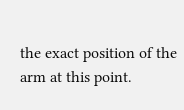the exact position of the arm at this point.